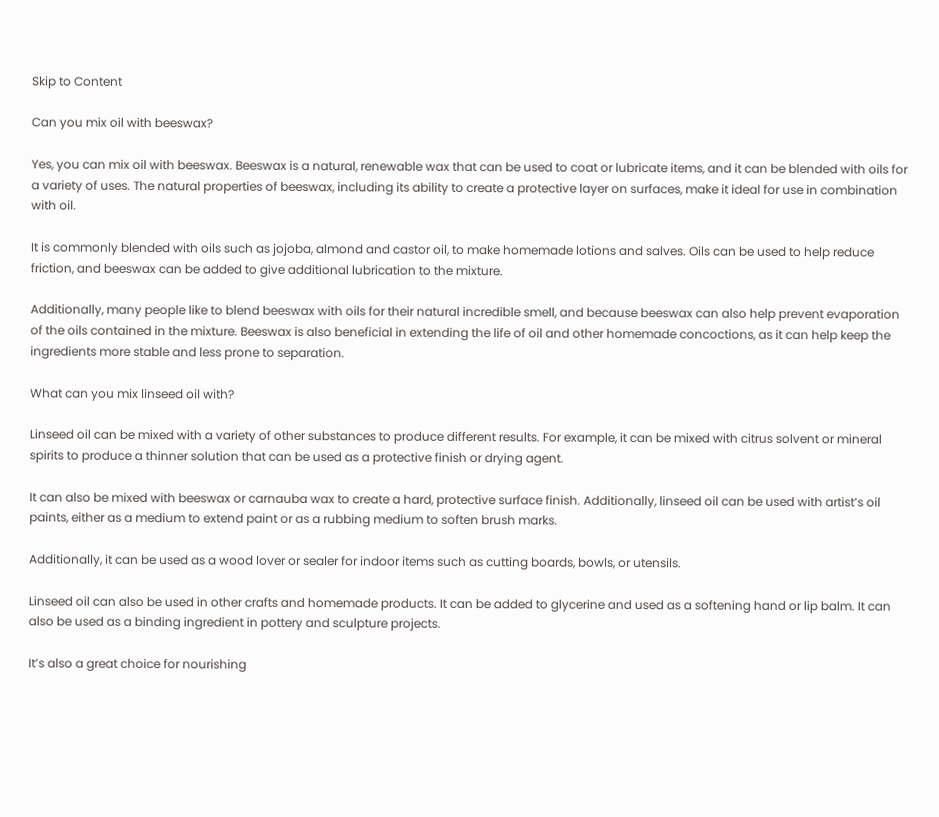Skip to Content

Can you mix oil with beeswax?

Yes, you can mix oil with beeswax. Beeswax is a natural, renewable wax that can be used to coat or lubricate items, and it can be blended with oils for a variety of uses. The natural properties of beeswax, including its ability to create a protective layer on surfaces, make it ideal for use in combination with oil.

It is commonly blended with oils such as jojoba, almond and castor oil, to make homemade lotions and salves. Oils can be used to help reduce friction, and beeswax can be added to give additional lubrication to the mixture.

Additionally, many people like to blend beeswax with oils for their natural incredible smell, and because beeswax can also help prevent evaporation of the oils contained in the mixture. Beeswax is also beneficial in extending the life of oil and other homemade concoctions, as it can help keep the ingredients more stable and less prone to separation.

What can you mix linseed oil with?

Linseed oil can be mixed with a variety of other substances to produce different results. For example, it can be mixed with citrus solvent or mineral spirits to produce a thinner solution that can be used as a protective finish or drying agent.

It can also be mixed with beeswax or carnauba wax to create a hard, protective surface finish. Additionally, linseed oil can be used with artist’s oil paints, either as a medium to extend paint or as a rubbing medium to soften brush marks.

Additionally, it can be used as a wood lover or sealer for indoor items such as cutting boards, bowls, or utensils.

Linseed oil can also be used in other crafts and homemade products. It can be added to glycerine and used as a softening hand or lip balm. It can also be used as a binding ingredient in pottery and sculpture projects.

It’s also a great choice for nourishing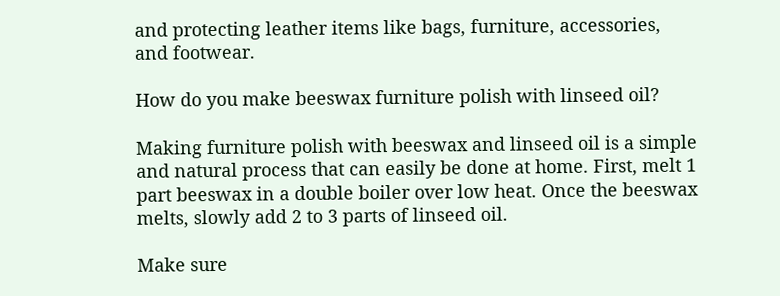and protecting leather items like bags, furniture, accessories, and footwear.

How do you make beeswax furniture polish with linseed oil?

Making furniture polish with beeswax and linseed oil is a simple and natural process that can easily be done at home. First, melt 1 part beeswax in a double boiler over low heat. Once the beeswax melts, slowly add 2 to 3 parts of linseed oil.

Make sure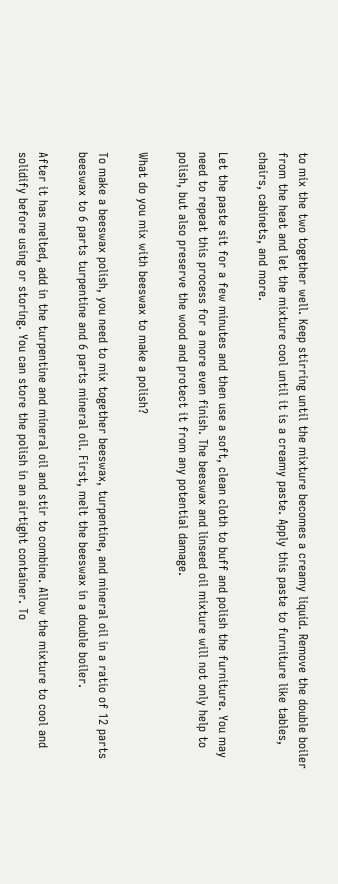to mix the two together well. Keep stirring until the mixture becomes a creamy liquid. Remove the double boiler from the heat and let the mixture cool until it is a creamy paste. Apply this paste to furniture like tables, chairs, cabinets, and more.

Let the paste sit for a few minutes and then use a soft, clean cloth to buff and polish the furniture. You may need to repeat this process for a more even finish. The beeswax and linseed oil mixture will not only help to polish, but also preserve the wood and protect it from any potential damage.

What do you mix with beeswax to make a polish?

To make a beeswax polish, you need to mix together beeswax, turpentine, and mineral oil in a ratio of 12 parts beeswax to 6 parts turpentine and 6 parts mineral oil. First, melt the beeswax in a double boiler.

After it has melted, add in the turpentine and mineral oil and stir to combine. Allow the mixture to cool and solidify before using or storing. You can store the polish in an airtight container. To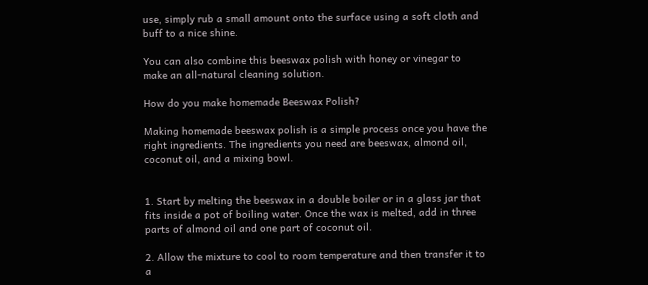use, simply rub a small amount onto the surface using a soft cloth and buff to a nice shine.

You can also combine this beeswax polish with honey or vinegar to make an all-natural cleaning solution.

How do you make homemade Beeswax Polish?

Making homemade beeswax polish is a simple process once you have the right ingredients. The ingredients you need are beeswax, almond oil, coconut oil, and a mixing bowl.


1. Start by melting the beeswax in a double boiler or in a glass jar that fits inside a pot of boiling water. Once the wax is melted, add in three parts of almond oil and one part of coconut oil.

2. Allow the mixture to cool to room temperature and then transfer it to a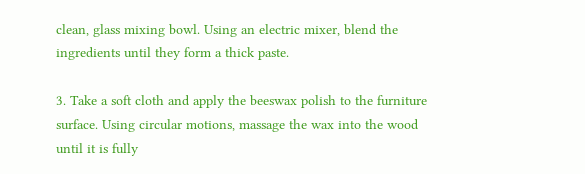clean, glass mixing bowl. Using an electric mixer, blend the ingredients until they form a thick paste.

3. Take a soft cloth and apply the beeswax polish to the furniture surface. Using circular motions, massage the wax into the wood until it is fully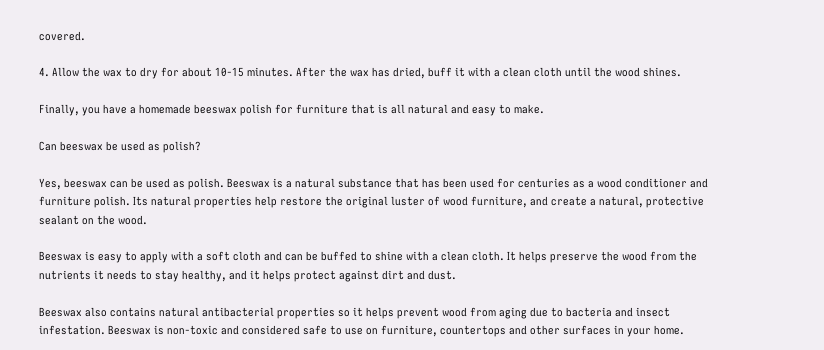covered.

4. Allow the wax to dry for about 10-15 minutes. After the wax has dried, buff it with a clean cloth until the wood shines.

Finally, you have a homemade beeswax polish for furniture that is all natural and easy to make.

Can beeswax be used as polish?

Yes, beeswax can be used as polish. Beeswax is a natural substance that has been used for centuries as a wood conditioner and furniture polish. Its natural properties help restore the original luster of wood furniture, and create a natural, protective sealant on the wood.

Beeswax is easy to apply with a soft cloth and can be buffed to shine with a clean cloth. It helps preserve the wood from the nutrients it needs to stay healthy, and it helps protect against dirt and dust.

Beeswax also contains natural antibacterial properties so it helps prevent wood from aging due to bacteria and insect infestation. Beeswax is non-toxic and considered safe to use on furniture, countertops and other surfaces in your home.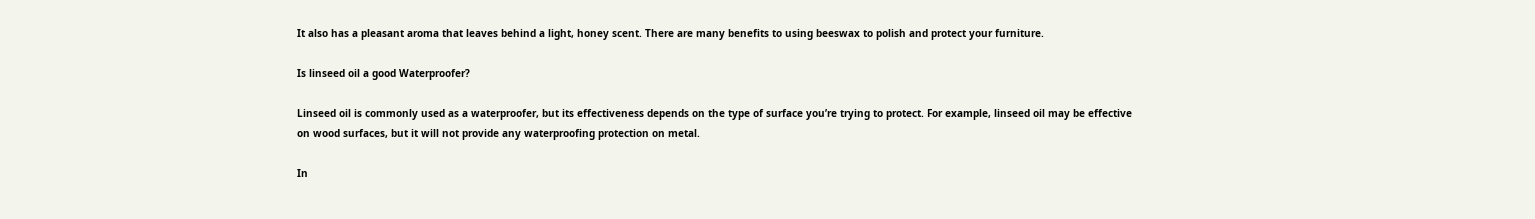It also has a pleasant aroma that leaves behind a light, honey scent. There are many benefits to using beeswax to polish and protect your furniture.

Is linseed oil a good Waterproofer?

Linseed oil is commonly used as a waterproofer, but its effectiveness depends on the type of surface you’re trying to protect. For example, linseed oil may be effective on wood surfaces, but it will not provide any waterproofing protection on metal.

In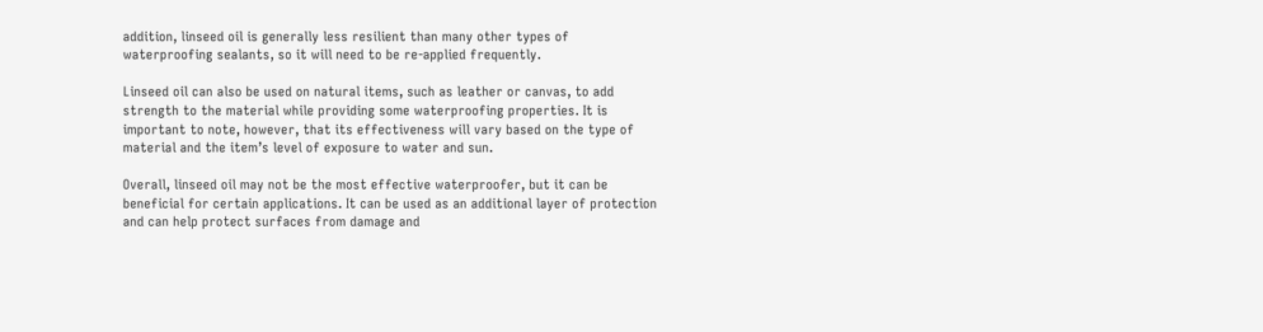addition, linseed oil is generally less resilient than many other types of waterproofing sealants, so it will need to be re-applied frequently.

Linseed oil can also be used on natural items, such as leather or canvas, to add strength to the material while providing some waterproofing properties. It is important to note, however, that its effectiveness will vary based on the type of material and the item’s level of exposure to water and sun.

Overall, linseed oil may not be the most effective waterproofer, but it can be beneficial for certain applications. It can be used as an additional layer of protection and can help protect surfaces from damage and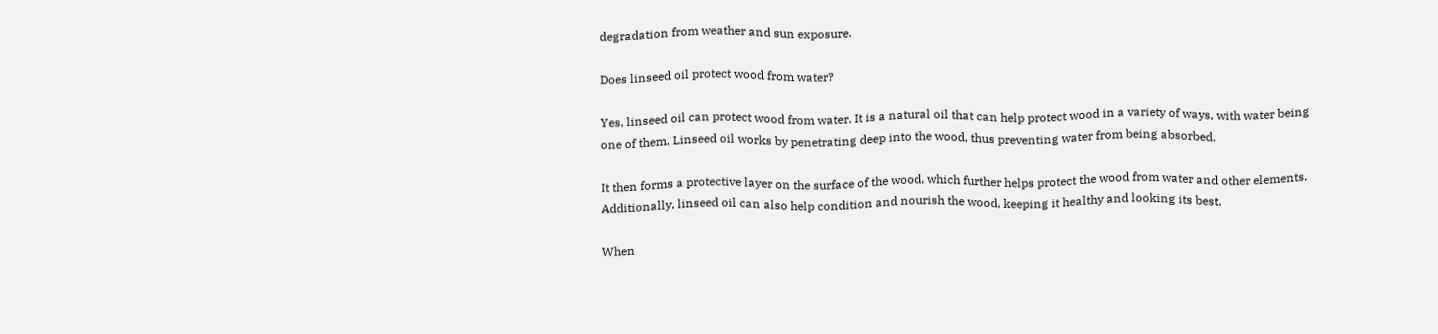degradation from weather and sun exposure.

Does linseed oil protect wood from water?

Yes, linseed oil can protect wood from water. It is a natural oil that can help protect wood in a variety of ways, with water being one of them. Linseed oil works by penetrating deep into the wood, thus preventing water from being absorbed.

It then forms a protective layer on the surface of the wood, which further helps protect the wood from water and other elements. Additionally, linseed oil can also help condition and nourish the wood, keeping it healthy and looking its best.

When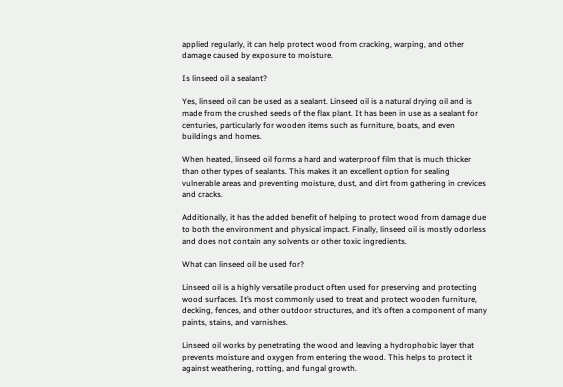applied regularly, it can help protect wood from cracking, warping, and other damage caused by exposure to moisture.

Is linseed oil a sealant?

Yes, linseed oil can be used as a sealant. Linseed oil is a natural drying oil and is made from the crushed seeds of the flax plant. It has been in use as a sealant for centuries, particularly for wooden items such as furniture, boats, and even buildings and homes.

When heated, linseed oil forms a hard and waterproof film that is much thicker than other types of sealants. This makes it an excellent option for sealing vulnerable areas and preventing moisture, dust, and dirt from gathering in crevices and cracks.

Additionally, it has the added benefit of helping to protect wood from damage due to both the environment and physical impact. Finally, linseed oil is mostly odorless and does not contain any solvents or other toxic ingredients.

What can linseed oil be used for?

Linseed oil is a highly versatile product often used for preserving and protecting wood surfaces. It’s most commonly used to treat and protect wooden furniture, decking, fences, and other outdoor structures, and it’s often a component of many paints, stains, and varnishes.

Linseed oil works by penetrating the wood and leaving a hydrophobic layer that prevents moisture and oxygen from entering the wood. This helps to protect it against weathering, rotting, and fungal growth.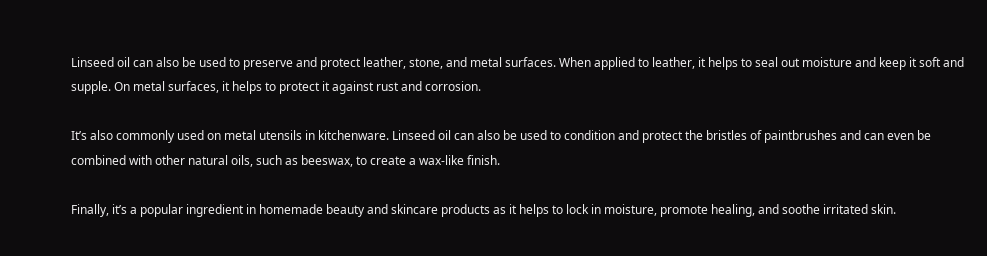Linseed oil can also be used to preserve and protect leather, stone, and metal surfaces. When applied to leather, it helps to seal out moisture and keep it soft and supple. On metal surfaces, it helps to protect it against rust and corrosion.

It’s also commonly used on metal utensils in kitchenware. Linseed oil can also be used to condition and protect the bristles of paintbrushes and can even be combined with other natural oils, such as beeswax, to create a wax-like finish.

Finally, it’s a popular ingredient in homemade beauty and skincare products as it helps to lock in moisture, promote healing, and soothe irritated skin.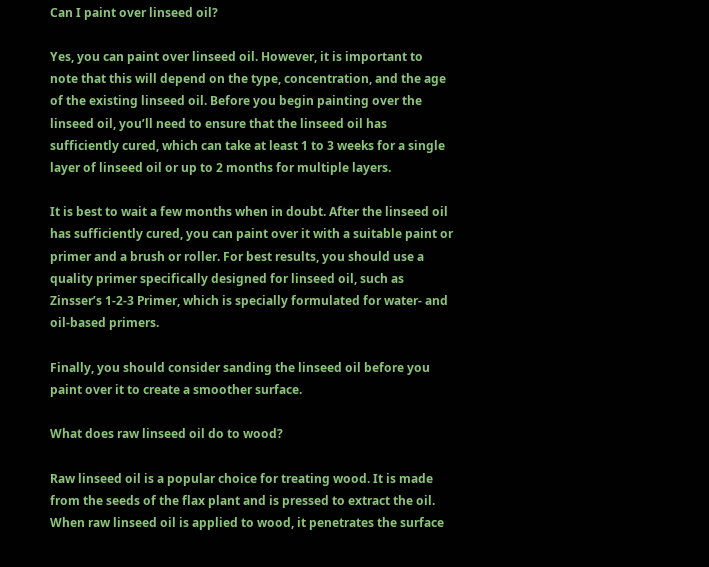Can I paint over linseed oil?

Yes, you can paint over linseed oil. However, it is important to note that this will depend on the type, concentration, and the age of the existing linseed oil. Before you begin painting over the linseed oil, you’ll need to ensure that the linseed oil has sufficiently cured, which can take at least 1 to 3 weeks for a single layer of linseed oil or up to 2 months for multiple layers.

It is best to wait a few months when in doubt. After the linseed oil has sufficiently cured, you can paint over it with a suitable paint or primer and a brush or roller. For best results, you should use a quality primer specifically designed for linseed oil, such as Zinsser’s 1-2-3 Primer, which is specially formulated for water- and oil-based primers.

Finally, you should consider sanding the linseed oil before you paint over it to create a smoother surface.

What does raw linseed oil do to wood?

Raw linseed oil is a popular choice for treating wood. It is made from the seeds of the flax plant and is pressed to extract the oil. When raw linseed oil is applied to wood, it penetrates the surface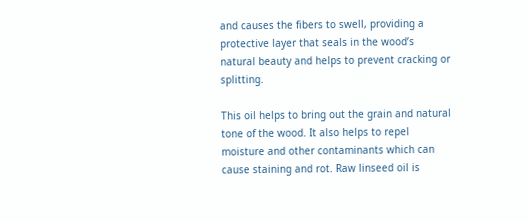and causes the fibers to swell, providing a protective layer that seals in the wood’s natural beauty and helps to prevent cracking or splitting.

This oil helps to bring out the grain and natural tone of the wood. It also helps to repel moisture and other contaminants which can cause staining and rot. Raw linseed oil is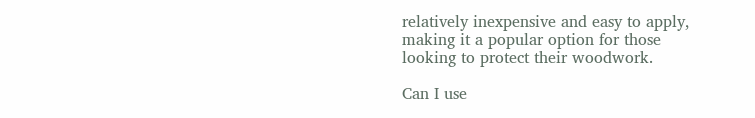relatively inexpensive and easy to apply, making it a popular option for those looking to protect their woodwork.

Can I use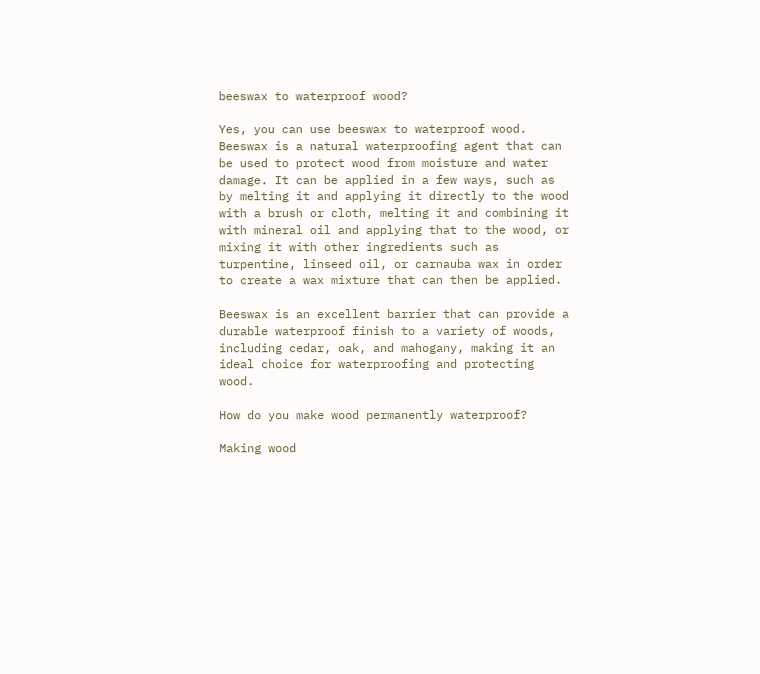beeswax to waterproof wood?

Yes, you can use beeswax to waterproof wood. Beeswax is a natural waterproofing agent that can be used to protect wood from moisture and water damage. It can be applied in a few ways, such as by melting it and applying it directly to the wood with a brush or cloth, melting it and combining it with mineral oil and applying that to the wood, or mixing it with other ingredients such as turpentine, linseed oil, or carnauba wax in order to create a wax mixture that can then be applied.

Beeswax is an excellent barrier that can provide a durable waterproof finish to a variety of woods, including cedar, oak, and mahogany, making it an ideal choice for waterproofing and protecting wood.

How do you make wood permanently waterproof?

Making wood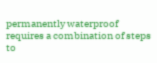permanently waterproof requires a combination of steps to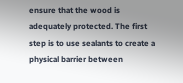ensure that the wood is adequately protected. The first step is to use sealants to create a physical barrier between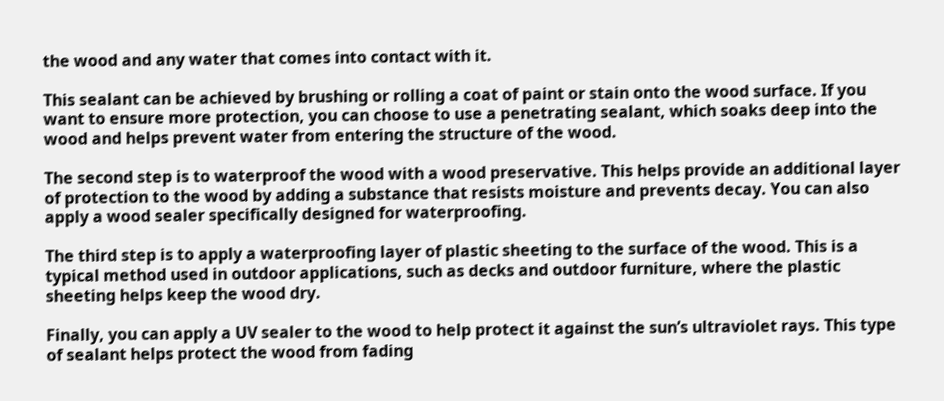the wood and any water that comes into contact with it.

This sealant can be achieved by brushing or rolling a coat of paint or stain onto the wood surface. If you want to ensure more protection, you can choose to use a penetrating sealant, which soaks deep into the wood and helps prevent water from entering the structure of the wood.

The second step is to waterproof the wood with a wood preservative. This helps provide an additional layer of protection to the wood by adding a substance that resists moisture and prevents decay. You can also apply a wood sealer specifically designed for waterproofing.

The third step is to apply a waterproofing layer of plastic sheeting to the surface of the wood. This is a typical method used in outdoor applications, such as decks and outdoor furniture, where the plastic sheeting helps keep the wood dry.

Finally, you can apply a UV sealer to the wood to help protect it against the sun’s ultraviolet rays. This type of sealant helps protect the wood from fading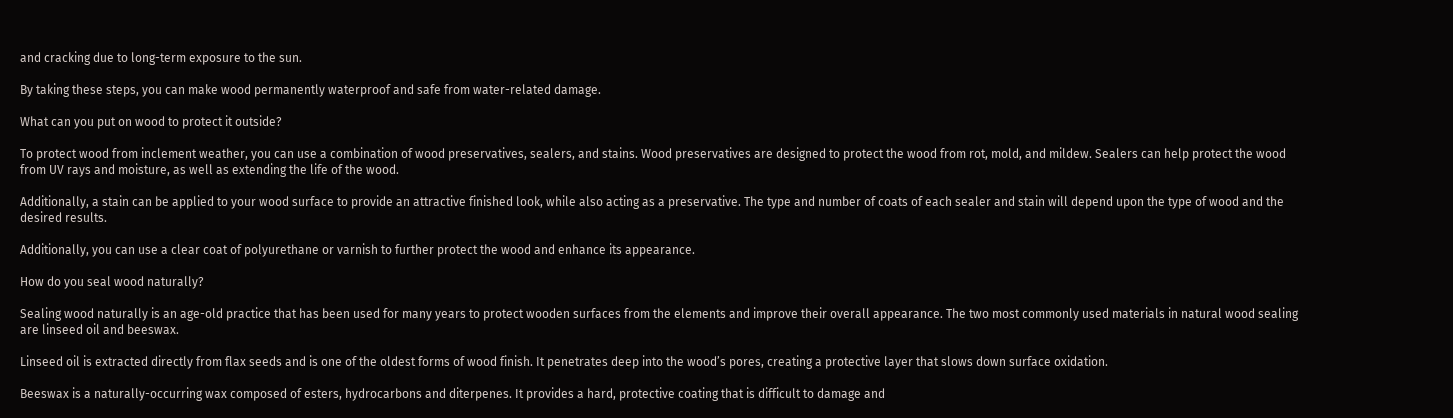and cracking due to long-term exposure to the sun.

By taking these steps, you can make wood permanently waterproof and safe from water-related damage.

What can you put on wood to protect it outside?

To protect wood from inclement weather, you can use a combination of wood preservatives, sealers, and stains. Wood preservatives are designed to protect the wood from rot, mold, and mildew. Sealers can help protect the wood from UV rays and moisture, as well as extending the life of the wood.

Additionally, a stain can be applied to your wood surface to provide an attractive finished look, while also acting as a preservative. The type and number of coats of each sealer and stain will depend upon the type of wood and the desired results.

Additionally, you can use a clear coat of polyurethane or varnish to further protect the wood and enhance its appearance.

How do you seal wood naturally?

Sealing wood naturally is an age-old practice that has been used for many years to protect wooden surfaces from the elements and improve their overall appearance. The two most commonly used materials in natural wood sealing are linseed oil and beeswax.

Linseed oil is extracted directly from flax seeds and is one of the oldest forms of wood finish. It penetrates deep into the wood’s pores, creating a protective layer that slows down surface oxidation.

Beeswax is a naturally-occurring wax composed of esters, hydrocarbons and diterpenes. It provides a hard, protective coating that is difficult to damage and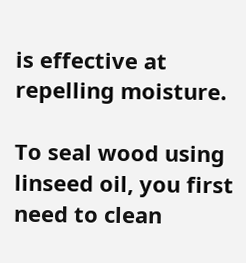is effective at repelling moisture.

To seal wood using linseed oil, you first need to clean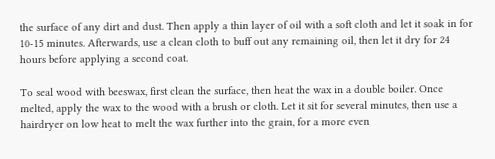the surface of any dirt and dust. Then apply a thin layer of oil with a soft cloth and let it soak in for 10-15 minutes. Afterwards, use a clean cloth to buff out any remaining oil, then let it dry for 24 hours before applying a second coat.

To seal wood with beeswax, first clean the surface, then heat the wax in a double boiler. Once melted, apply the wax to the wood with a brush or cloth. Let it sit for several minutes, then use a hairdryer on low heat to melt the wax further into the grain, for a more even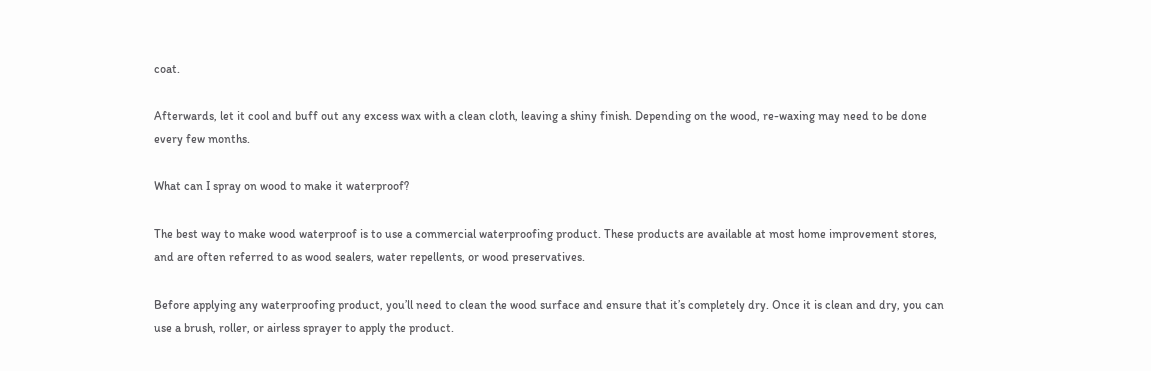coat.

Afterwards, let it cool and buff out any excess wax with a clean cloth, leaving a shiny finish. Depending on the wood, re-waxing may need to be done every few months.

What can I spray on wood to make it waterproof?

The best way to make wood waterproof is to use a commercial waterproofing product. These products are available at most home improvement stores, and are often referred to as wood sealers, water repellents, or wood preservatives.

Before applying any waterproofing product, you’ll need to clean the wood surface and ensure that it’s completely dry. Once it is clean and dry, you can use a brush, roller, or airless sprayer to apply the product.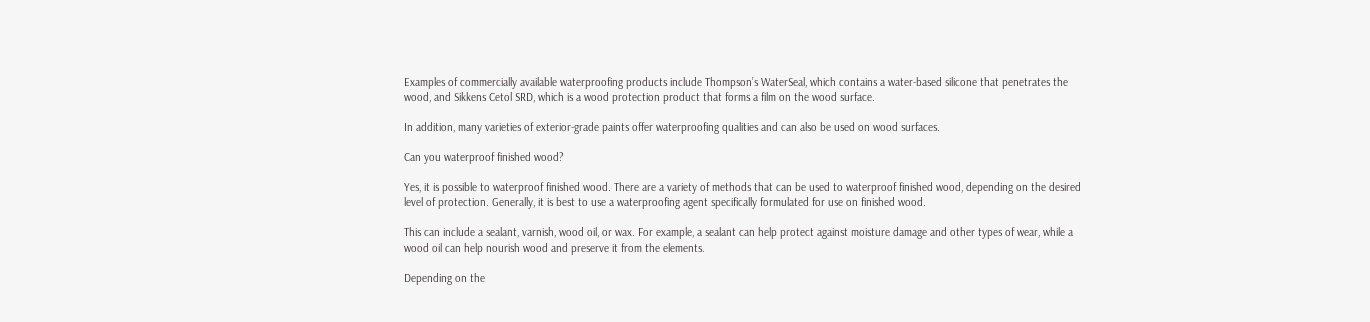Examples of commercially available waterproofing products include Thompson’s WaterSeal, which contains a water-based silicone that penetrates the wood, and Sikkens Cetol SRD, which is a wood protection product that forms a film on the wood surface.

In addition, many varieties of exterior-grade paints offer waterproofing qualities and can also be used on wood surfaces.

Can you waterproof finished wood?

Yes, it is possible to waterproof finished wood. There are a variety of methods that can be used to waterproof finished wood, depending on the desired level of protection. Generally, it is best to use a waterproofing agent specifically formulated for use on finished wood.

This can include a sealant, varnish, wood oil, or wax. For example, a sealant can help protect against moisture damage and other types of wear, while a wood oil can help nourish wood and preserve it from the elements.

Depending on the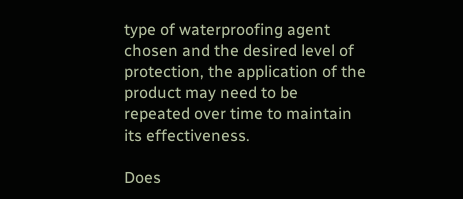type of waterproofing agent chosen and the desired level of protection, the application of the product may need to be repeated over time to maintain its effectiveness.

Does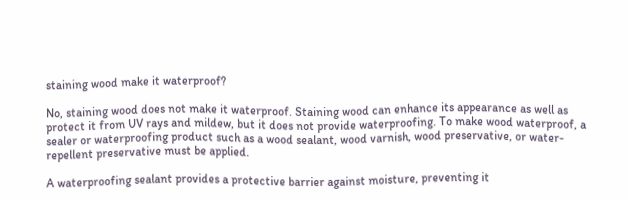staining wood make it waterproof?

No, staining wood does not make it waterproof. Staining wood can enhance its appearance as well as protect it from UV rays and mildew, but it does not provide waterproofing. To make wood waterproof, a sealer or waterproofing product such as a wood sealant, wood varnish, wood preservative, or water-repellent preservative must be applied.

A waterproofing sealant provides a protective barrier against moisture, preventing it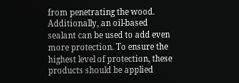from penetrating the wood. Additionally, an oil-based sealant can be used to add even more protection. To ensure the highest level of protection, these products should be applied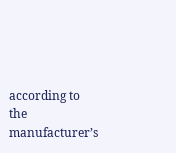according to the manufacturer’s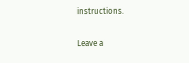instructions.

Leave a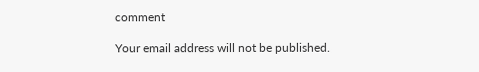comment

Your email address will not be published.